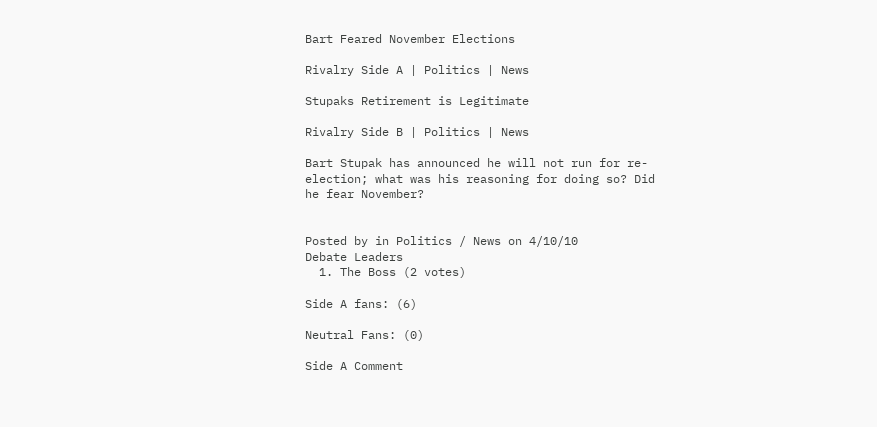Bart Feared November Elections

Rivalry Side A | Politics | News

Stupaks Retirement is Legitimate

Rivalry Side B | Politics | News

Bart Stupak has announced he will not run for re-election; what was his reasoning for doing so? Did he fear November?


Posted by in Politics / News on 4/10/10
Debate Leaders
  1. The Boss (2 votes)

Side A fans: (6)

Neutral Fans: (0)

Side A Comment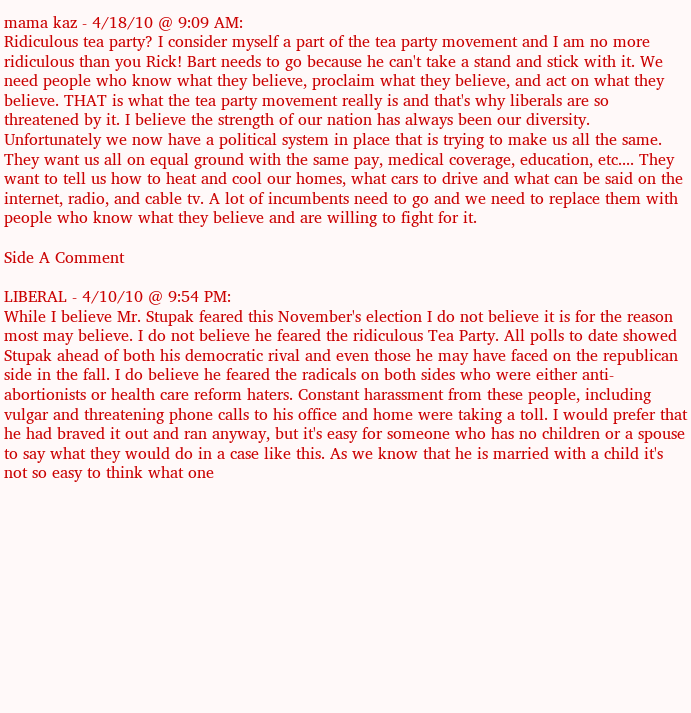mama kaz - 4/18/10 @ 9:09 AM:
Ridiculous tea party? I consider myself a part of the tea party movement and I am no more ridiculous than you Rick! Bart needs to go because he can't take a stand and stick with it. We need people who know what they believe, proclaim what they believe, and act on what they believe. THAT is what the tea party movement really is and that's why liberals are so threatened by it. I believe the strength of our nation has always been our diversity. Unfortunately we now have a political system in place that is trying to make us all the same. They want us all on equal ground with the same pay, medical coverage, education, etc.... They want to tell us how to heat and cool our homes, what cars to drive and what can be said on the internet, radio, and cable tv. A lot of incumbents need to go and we need to replace them with people who know what they believe and are willing to fight for it.

Side A Comment

LIBERAL - 4/10/10 @ 9:54 PM:
While I believe Mr. Stupak feared this November's election I do not believe it is for the reason most may believe. I do not believe he feared the ridiculous Tea Party. All polls to date showed Stupak ahead of both his democratic rival and even those he may have faced on the republican side in the fall. I do believe he feared the radicals on both sides who were either anti-abortionists or health care reform haters. Constant harassment from these people, including vulgar and threatening phone calls to his office and home were taking a toll. I would prefer that he had braved it out and ran anyway, but it's easy for someone who has no children or a spouse to say what they would do in a case like this. As we know that he is married with a child it's not so easy to think what one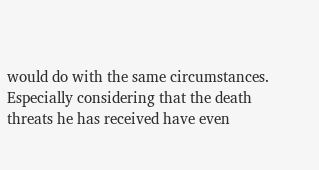would do with the same circumstances. Especially considering that the death threats he has received have even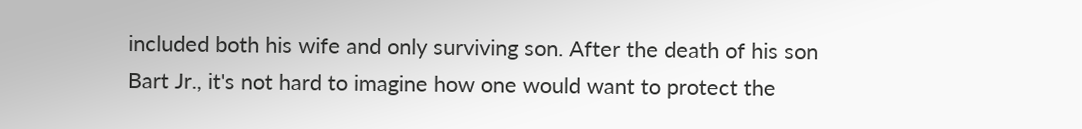included both his wife and only surviving son. After the death of his son Bart Jr., it's not hard to imagine how one would want to protect the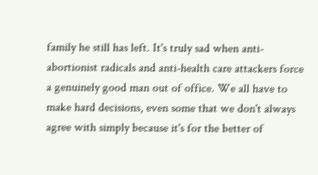family he still has left. It's truly sad when anti-abortionist radicals and anti-health care attackers force a genuinely good man out of office. We all have to make hard decisions, even some that we don't always agree with simply because it's for the better of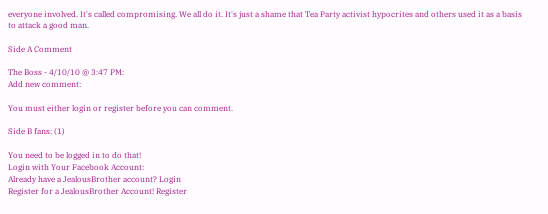everyone involved. It's called compromising. We all do it. It's just a shame that Tea Party activist hypocrites and others used it as a basis to attack a good man.

Side A Comment

The Boss - 4/10/10 @ 3:47 PM:
Add new comment:

You must either login or register before you can comment.

Side B fans: (1)

You need to be logged in to do that!
Login with Your Facebook Account:
Already have a JealousBrother account? Login
Register for a JealousBrother Account! Register